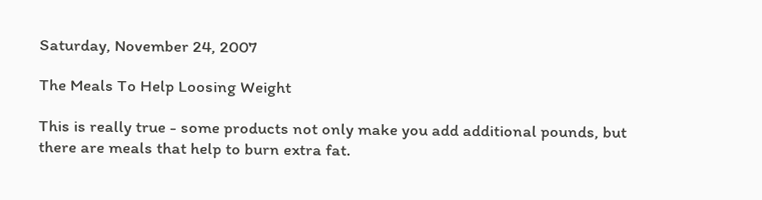Saturday, November 24, 2007

The Meals To Help Loosing Weight

This is really true - some products not only make you add additional pounds, but there are meals that help to burn extra fat.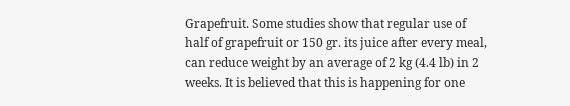Grapefruit. Some studies show that regular use of half of grapefruit or 150 gr. its juice after every meal, can reduce weight by an average of 2 kg (4.4 lb) in 2 weeks. It is believed that this is happening for one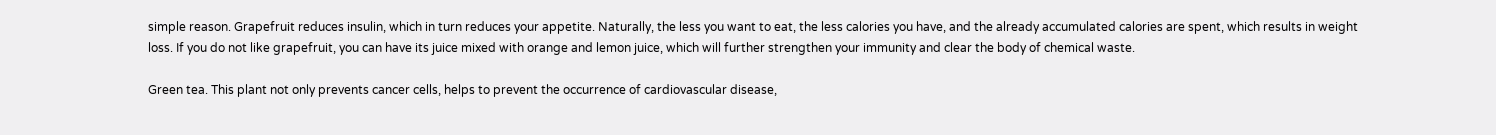simple reason. Grapefruit reduces insulin, which in turn reduces your appetite. Naturally, the less you want to eat, the less calories you have, and the already accumulated calories are spent, which results in weight loss. If you do not like grapefruit, you can have its juice mixed with orange and lemon juice, which will further strengthen your immunity and clear the body of chemical waste.

Green tea. This plant not only prevents cancer cells, helps to prevent the occurrence of cardiovascular disease,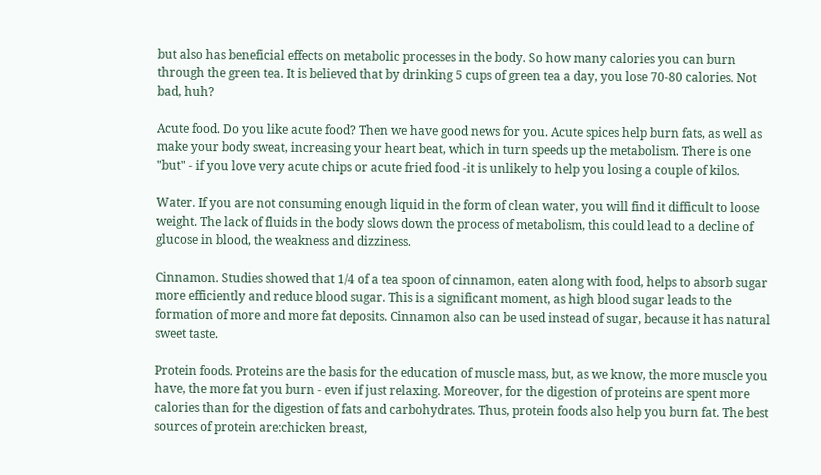but also has beneficial effects on metabolic processes in the body. So how many calories you can burn through the green tea. It is believed that by drinking 5 cups of green tea a day, you lose 70-80 calories. Not bad, huh?

Acute food. Do you like acute food? Then we have good news for you. Acute spices help burn fats, as well as make your body sweat, increasing your heart beat, which in turn speeds up the metabolism. There is one "but" - if you love very acute chips or acute fried food -it is unlikely to help you losing a couple of kilos.

Water. If you are not consuming enough liquid in the form of clean water, you will find it difficult to loose weight. The lack of fluids in the body slows down the process of metabolism, this could lead to a decline of glucose in blood, the weakness and dizziness.

Cinnamon. Studies showed that 1/4 of a tea spoon of cinnamon, eaten along with food, helps to absorb sugar more efficiently and reduce blood sugar. This is a significant moment, as high blood sugar leads to the formation of more and more fat deposits. Cinnamon also can be used instead of sugar, because it has natural sweet taste.

Protein foods. Proteins are the basis for the education of muscle mass, but, as we know, the more muscle you have, the more fat you burn - even if just relaxing. Moreover, for the digestion of proteins are spent more calories than for the digestion of fats and carbohydrates. Thus, protein foods also help you burn fat. The best sources of protein are:chicken breast,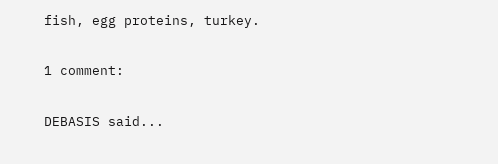fish, egg proteins, turkey.

1 comment:

DEBASIS said...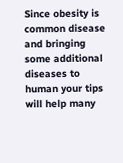Since obesity is common disease and bringing some additional diseases to human your tips will help many